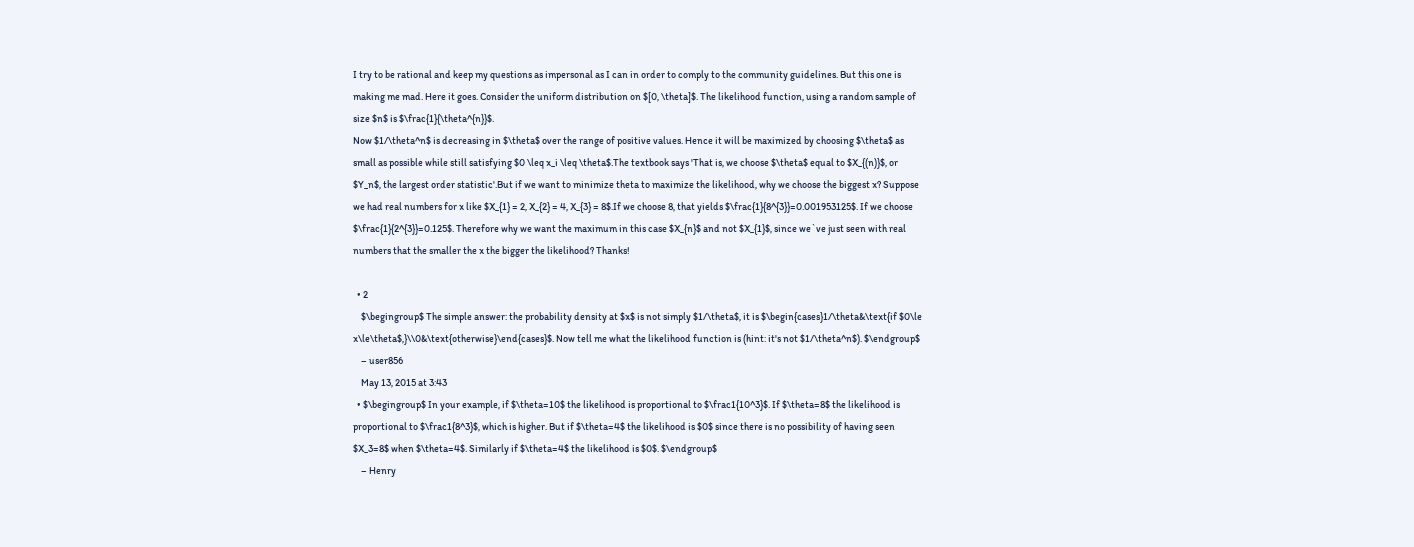I try to be rational and keep my questions as impersonal as I can in order to comply to the community guidelines. But this one is making me mad. Here it goes. Consider the uniform distribution on $[0, \theta]$. The likelihood function, using a random sample of size $n$ is $\frac{1}{\theta^{n}}$.
Now $1/\theta^n$ is decreasing in $\theta$ over the range of positive values. Hence it will be maximized by choosing $\theta$ as small as possible while still satisfying $0 \leq x_i \leq \theta$.The textbook says 'That is, we choose $\theta$ equal to $X_{(n)}$, or $Y_n$, the largest order statistic'.But if we want to minimize theta to maximize the likelihood, why we choose the biggest x? Suppose we had real numbers for x like $X_{1} = 2, X_{2} = 4, X_{3} = 8$.If we choose 8, that yields $\frac{1}{8^{3}}=0.001953125$. If we choose $\frac{1}{2^{3}}=0.125$. Therefore why we want the maximum in this case $X_{n}$ and not $X_{1}$, since we`ve just seen with real numbers that the smaller the x the bigger the likelihood? Thanks!

  • 2
    $\begingroup$ The simple answer: the probability density at $x$ is not simply $1/\theta$, it is $\begin{cases}1/\theta&\text{if $0\le x\le\theta$,}\\0&\text{otherwise}\end{cases}$. Now tell me what the likelihood function is (hint: it's not $1/\theta^n$). $\endgroup$
    – user856
    May 13, 2015 at 3:43
  • $\begingroup$ In your example, if $\theta=10$ the likelihood is proportional to $\frac1{10^3}$. If $\theta=8$ the likelihood is proportional to $\frac1{8^3}$, which is higher. But if $\theta=4$ the likelihood is $0$ since there is no possibility of having seen $X_3=8$ when $\theta=4$. Similarly if $\theta=4$ the likelihood is $0$. $\endgroup$
    – Henry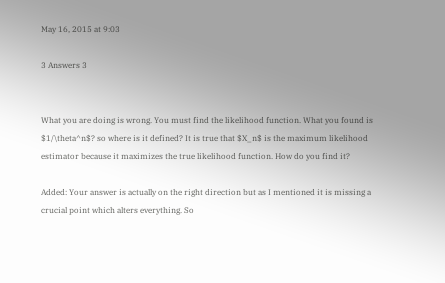May 16, 2015 at 9:03

3 Answers 3


What you are doing is wrong. You must find the likelihood function. What you found is $1/\theta^n$? so where is it defined? It is true that $X_n$ is the maximum likelihood estimator because it maximizes the true likelihood function. How do you find it?

Added: Your answer is actually on the right direction but as I mentioned it is missing a crucial point which alters everything. So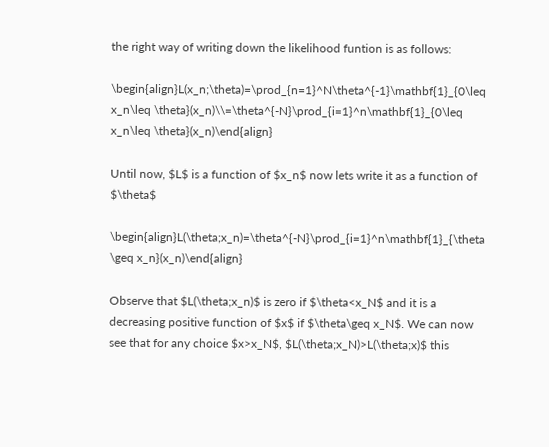the right way of writing down the likelihood funtion is as follows:

\begin{align}L(x_n;\theta)=\prod_{n=1}^N\theta^{-1}\mathbf{1}_{0\leq x_n\leq \theta}(x_n)\\=\theta^{-N}\prod_{i=1}^n\mathbf{1}_{0\leq x_n\leq \theta}(x_n)\end{align}

Until now, $L$ is a function of $x_n$ now lets write it as a function of $\theta$

\begin{align}L(\theta;x_n)=\theta^{-N}\prod_{i=1}^n\mathbf{1}_{\theta \geq x_n}(x_n)\end{align}

Observe that $L(\theta;x_n)$ is zero if $\theta<x_N$ and it is a decreasing positive function of $x$ if $\theta\geq x_N$. We can now see that for any choice $x>x_N$, $L(\theta;x_N)>L(\theta;x)$ this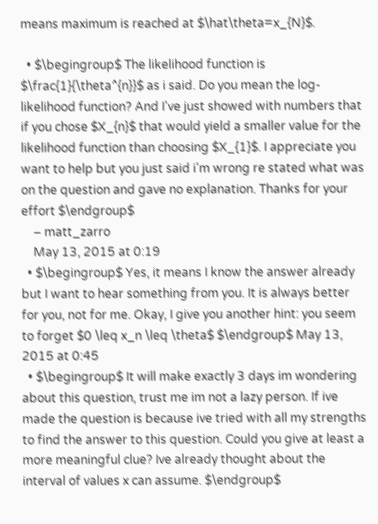means maximum is reached at $\hat\theta=x_{N}$.

  • $\begingroup$ The likelihood function is $\frac{1}{\theta^{n}}$ as i said. Do you mean the log-likelihood function? And I've just showed with numbers that if you chose $X_{n}$ that would yield a smaller value for the likelihood function than choosing $X_{1}$. I appreciate you want to help but you just said i'm wrong re stated what was on the question and gave no explanation. Thanks for your effort $\endgroup$
    – matt_zarro
    May 13, 2015 at 0:19
  • $\begingroup$ Yes, it means I know the answer already but I want to hear something from you. It is always better for you, not for me. Okay, I give you another hint: you seem to forget $0 \leq x_n \leq \theta$ $\endgroup$ May 13, 2015 at 0:45
  • $\begingroup$ It will make exactly 3 days im wondering about this question, trust me im not a lazy person. If ive made the question is because ive tried with all my strengths to find the answer to this question. Could you give at least a more meaningful clue? Ive already thought about the interval of values x can assume. $\endgroup$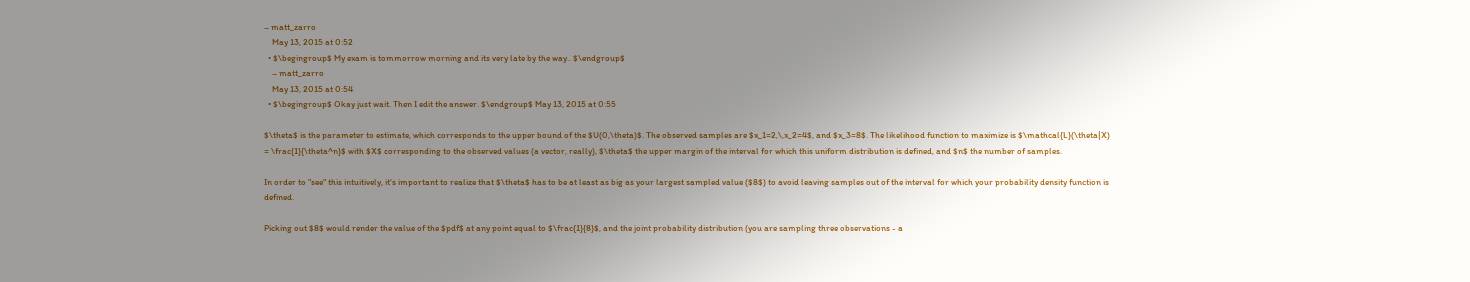– matt_zarro
    May 13, 2015 at 0:52
  • $\begingroup$ My exam is tommorrow morning and its very late by the way.. $\endgroup$
    – matt_zarro
    May 13, 2015 at 0:54
  • $\begingroup$ Okay just wait. Then I edit the answer. $\endgroup$ May 13, 2015 at 0:55

$\theta$ is the parameter to estimate, which corresponds to the upper bound of the $U(0,\theta)$. The observed samples are $x_1=2,\,x_2=4$, and $x_3=8$. The likelihood function to maximize is $\mathcal{L}(\theta|X) = \frac{1}{\theta^n}$ with $X$ corresponding to the observed values (a vector, really), $\theta$ the upper margin of the interval for which this uniform distribution is defined, and $n$ the number of samples.

In order to "see" this intuitively, it's important to realize that $\theta$ has to be at least as big as your largest sampled value ($8$) to avoid leaving samples out of the interval for which your probability density function is defined.

Picking out $8$ would render the value of the $pdf$ at any point equal to $\frac{1}{8}$, and the joint probability distribution (you are sampling three observations - a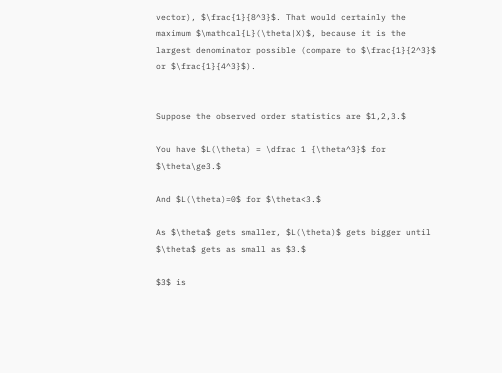vector), $\frac{1}{8^3}$. That would certainly the maximum $\mathcal{L}(\theta|X)$, because it is the largest denominator possible (compare to $\frac{1}{2^3}$ or $\frac{1}{4^3}$).


Suppose the observed order statistics are $1,2,3.$

You have $L(\theta) = \dfrac 1 {\theta^3}$ for $\theta\ge3.$

And $L(\theta)=0$ for $\theta<3.$

As $\theta$ gets smaller, $L(\theta)$ gets bigger until $\theta$ gets as small as $3.$

$3$ is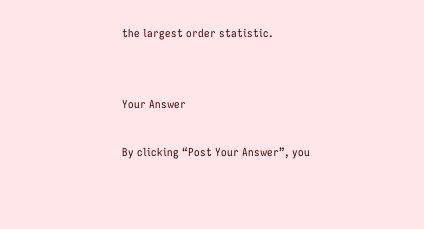the largest order statistic.


Your Answer

By clicking “Post Your Answer”, you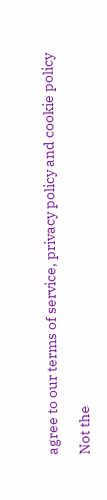agree to our terms of service, privacy policy and cookie policy

Not the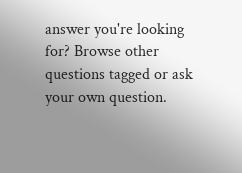answer you're looking for? Browse other questions tagged or ask your own question.